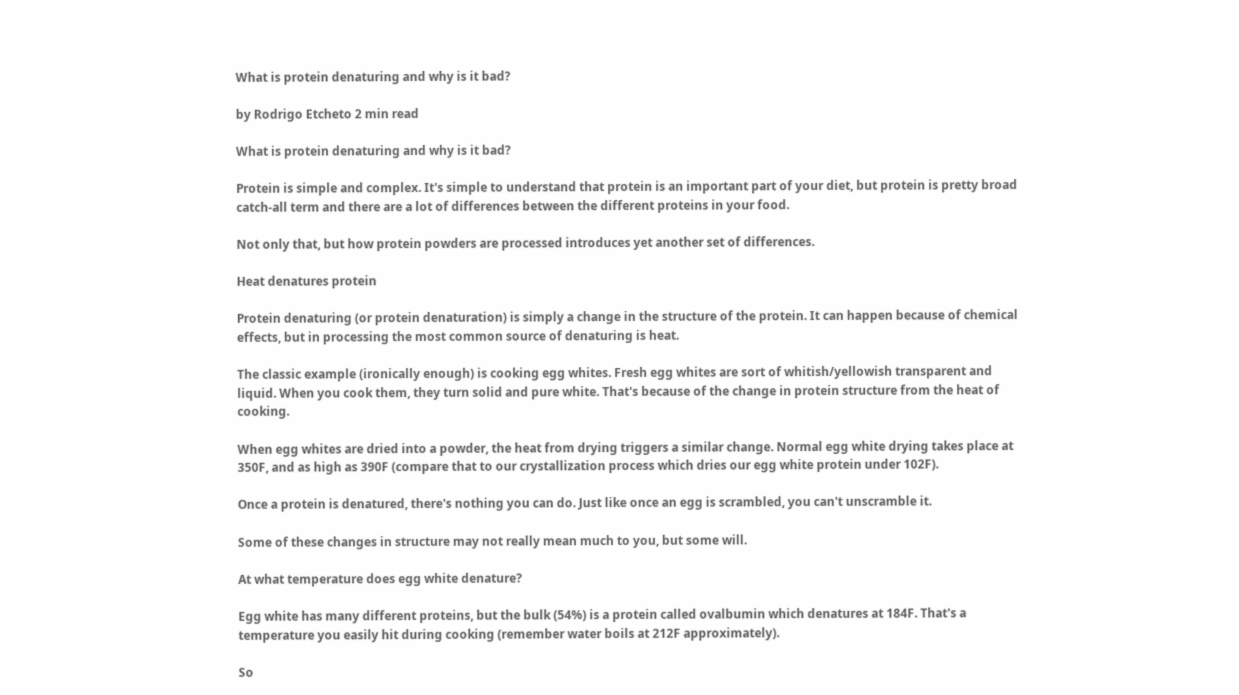What is protein denaturing and why is it bad?

by Rodrigo Etcheto 2 min read

What is protein denaturing and why is it bad?

Protein is simple and complex. It's simple to understand that protein is an important part of your diet, but protein is pretty broad catch-all term and there are a lot of differences between the different proteins in your food.

Not only that, but how protein powders are processed introduces yet another set of differences.

Heat denatures protein

Protein denaturing (or protein denaturation) is simply a change in the structure of the protein. It can happen because of chemical effects, but in processing the most common source of denaturing is heat.

The classic example (ironically enough) is cooking egg whites. Fresh egg whites are sort of whitish/yellowish transparent and liquid. When you cook them, they turn solid and pure white. That's because of the change in protein structure from the heat of cooking.

When egg whites are dried into a powder, the heat from drying triggers a similar change. Normal egg white drying takes place at 350F, and as high as 390F (compare that to our crystallization process which dries our egg white protein under 102F).

Once a protein is denatured, there's nothing you can do. Just like once an egg is scrambled, you can't unscramble it.

Some of these changes in structure may not really mean much to you, but some will.

At what temperature does egg white denature?

Egg white has many different proteins, but the bulk (54%) is a protein called ovalbumin which denatures at 184F. That's a temperature you easily hit during cooking (remember water boils at 212F approximately).

So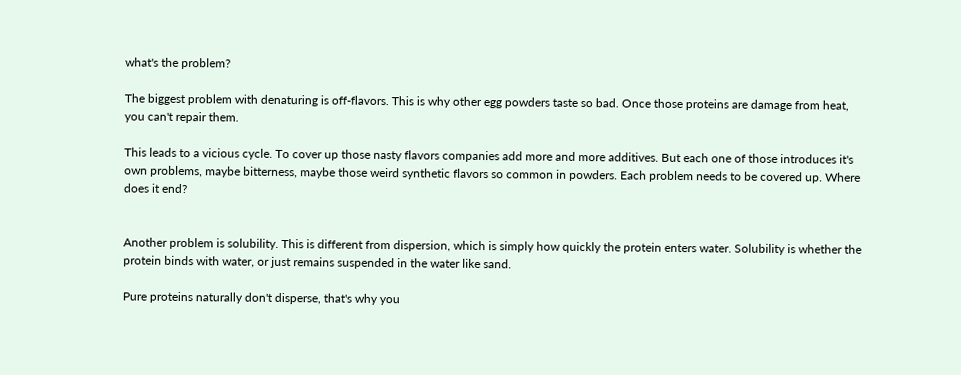what's the problem?

The biggest problem with denaturing is off-flavors. This is why other egg powders taste so bad. Once those proteins are damage from heat, you can't repair them.

This leads to a vicious cycle. To cover up those nasty flavors companies add more and more additives. But each one of those introduces it's own problems, maybe bitterness, maybe those weird synthetic flavors so common in powders. Each problem needs to be covered up. Where does it end?


Another problem is solubility. This is different from dispersion, which is simply how quickly the protein enters water. Solubility is whether the protein binds with water, or just remains suspended in the water like sand.

Pure proteins naturally don't disperse, that's why you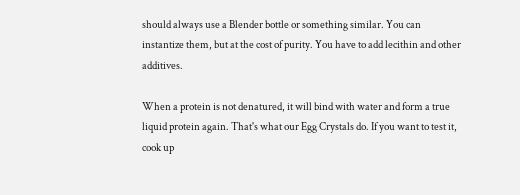should always use a Blender bottle or something similar. You can instantize them, but at the cost of purity. You have to add lecithin and other additives.

When a protein is not denatured, it will bind with water and form a true liquid protein again. That's what our Egg Crystals do. If you want to test it, cook up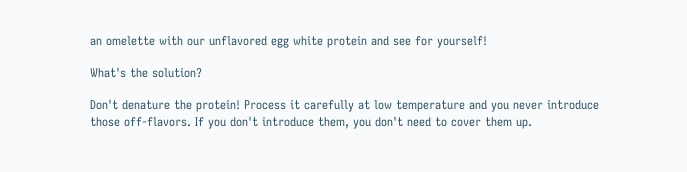an omelette with our unflavored egg white protein and see for yourself!

What's the solution?

Don't denature the protein! Process it carefully at low temperature and you never introduce those off-flavors. If you don't introduce them, you don't need to cover them up.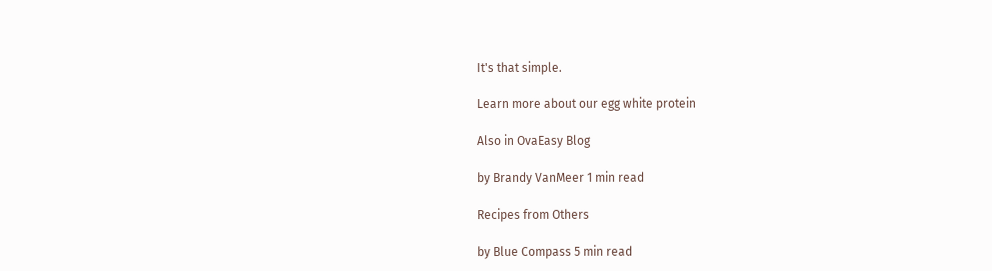It's that simple.

Learn more about our egg white protein

Also in OvaEasy Blog

by Brandy VanMeer 1 min read

Recipes from Others

by Blue Compass 5 min read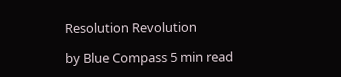Resolution Revolution

by Blue Compass 5 min read